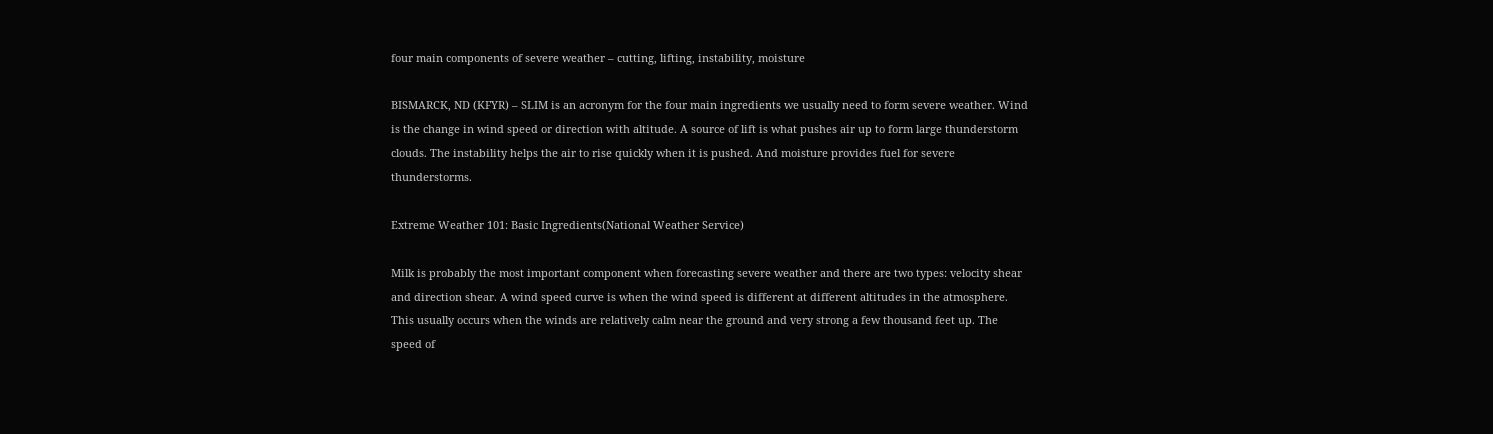four main components of severe weather – cutting, lifting, instability, moisture

BISMARCK, ND (KFYR) – SLIM is an acronym for the four main ingredients we usually need to form severe weather. Wind is the change in wind speed or direction with altitude. A source of lift is what pushes air up to form large thunderstorm clouds. The instability helps the air to rise quickly when it is pushed. And moisture provides fuel for severe thunderstorms.

Extreme Weather 101: Basic Ingredients(National Weather Service)

Milk is probably the most important component when forecasting severe weather and there are two types: velocity shear and direction shear. A wind speed curve is when the wind speed is different at different altitudes in the atmosphere. This usually occurs when the winds are relatively calm near the ground and very strong a few thousand feet up. The speed of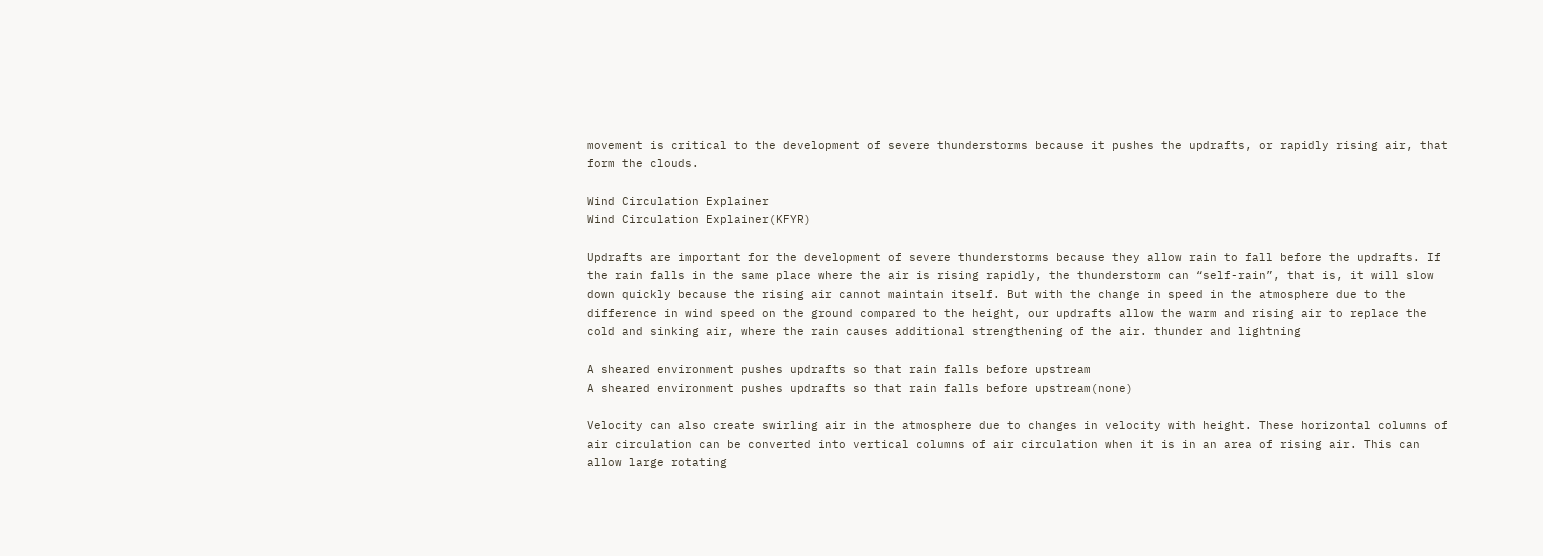movement is critical to the development of severe thunderstorms because it pushes the updrafts, or rapidly rising air, that form the clouds.

Wind Circulation Explainer
Wind Circulation Explainer(KFYR)

Updrafts are important for the development of severe thunderstorms because they allow rain to fall before the updrafts. If the rain falls in the same place where the air is rising rapidly, the thunderstorm can “self-rain”, that is, it will slow down quickly because the rising air cannot maintain itself. But with the change in speed in the atmosphere due to the difference in wind speed on the ground compared to the height, our updrafts allow the warm and rising air to replace the cold and sinking air, where the rain causes additional strengthening of the air. thunder and lightning

A sheared environment pushes updrafts so that rain falls before upstream
A sheared environment pushes updrafts so that rain falls before upstream(none)

Velocity can also create swirling air in the atmosphere due to changes in velocity with height. These horizontal columns of air circulation can be converted into vertical columns of air circulation when it is in an area of rising air. This can allow large rotating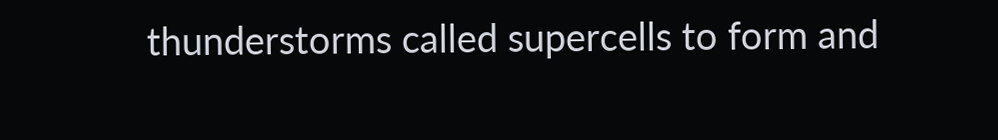thunderstorms called supercells to form and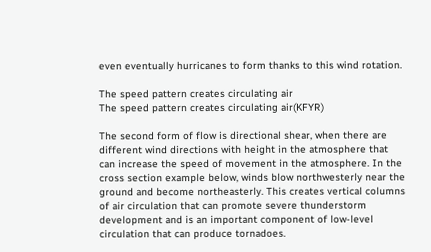even eventually hurricanes to form thanks to this wind rotation.

The speed pattern creates circulating air
The speed pattern creates circulating air(KFYR)

The second form of flow is directional shear, when there are different wind directions with height in the atmosphere that can increase the speed of movement in the atmosphere. In the cross section example below, winds blow northwesterly near the ground and become northeasterly. This creates vertical columns of air circulation that can promote severe thunderstorm development and is an important component of low-level circulation that can produce tornadoes.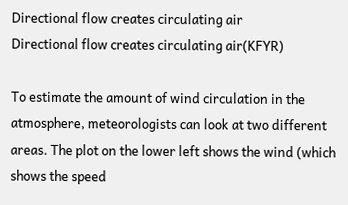Directional flow creates circulating air
Directional flow creates circulating air(KFYR)

To estimate the amount of wind circulation in the atmosphere, meteorologists can look at two different areas. The plot on the lower left shows the wind (which shows the speed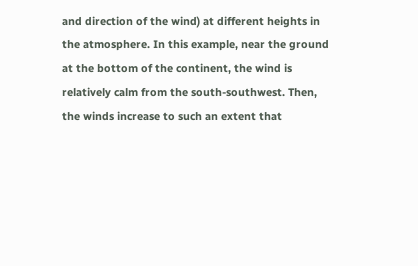and direction of the wind) at different heights in the atmosphere. In this example, near the ground at the bottom of the continent, the wind is relatively calm from the south-southwest. Then, the winds increase to such an extent that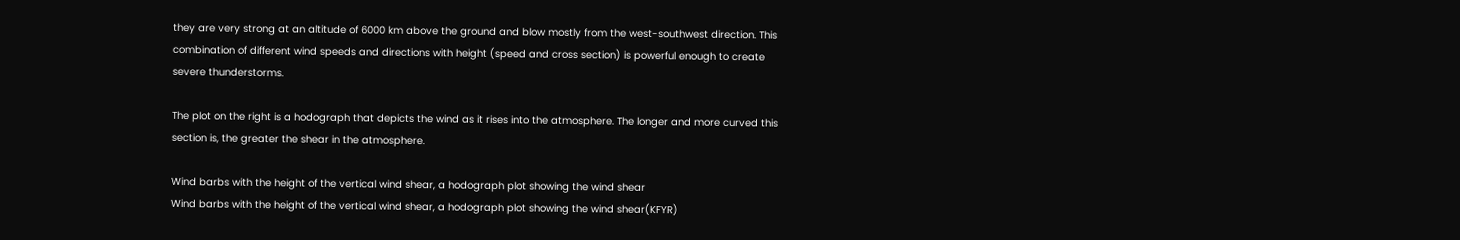they are very strong at an altitude of 6000 km above the ground and blow mostly from the west-southwest direction. This combination of different wind speeds and directions with height (speed and cross section) is powerful enough to create severe thunderstorms.

The plot on the right is a hodograph that depicts the wind as it rises into the atmosphere. The longer and more curved this section is, the greater the shear in the atmosphere.

Wind barbs with the height of the vertical wind shear, a hodograph plot showing the wind shear
Wind barbs with the height of the vertical wind shear, a hodograph plot showing the wind shear(KFYR)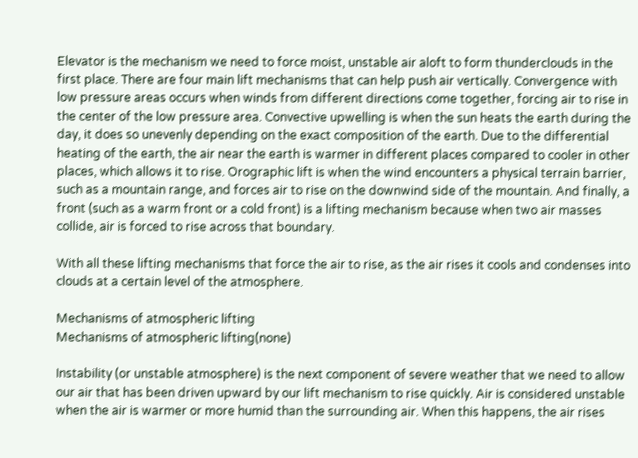Elevator is the mechanism we need to force moist, unstable air aloft to form thunderclouds in the first place. There are four main lift mechanisms that can help push air vertically. Convergence with low pressure areas occurs when winds from different directions come together, forcing air to rise in the center of the low pressure area. Convective upwelling is when the sun heats the earth during the day, it does so unevenly depending on the exact composition of the earth. Due to the differential heating of the earth, the air near the earth is warmer in different places compared to cooler in other places, which allows it to rise. Orographic lift is when the wind encounters a physical terrain barrier, such as a mountain range, and forces air to rise on the downwind side of the mountain. And finally, a front (such as a warm front or a cold front) is a lifting mechanism because when two air masses collide, air is forced to rise across that boundary.

With all these lifting mechanisms that force the air to rise, as the air rises it cools and condenses into clouds at a certain level of the atmosphere.

Mechanisms of atmospheric lifting
Mechanisms of atmospheric lifting(none)

Instability (or unstable atmosphere) is the next component of severe weather that we need to allow our air that has been driven upward by our lift mechanism to rise quickly. Air is considered unstable when the air is warmer or more humid than the surrounding air. When this happens, the air rises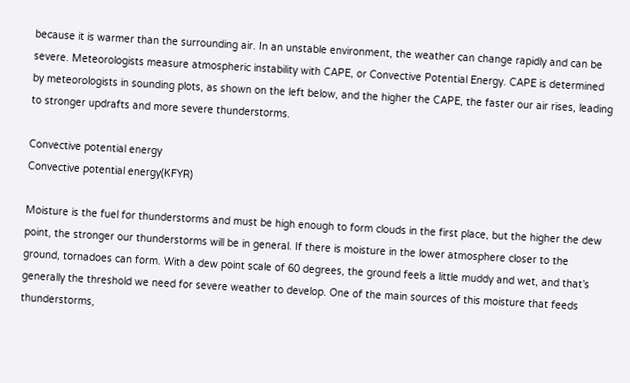because it is warmer than the surrounding air. In an unstable environment, the weather can change rapidly and can be severe. Meteorologists measure atmospheric instability with CAPE, or Convective Potential Energy. CAPE is determined by meteorologists in sounding plots, as shown on the left below, and the higher the CAPE, the faster our air rises, leading to stronger updrafts and more severe thunderstorms.

Convective potential energy
Convective potential energy(KFYR)

Moisture is the fuel for thunderstorms and must be high enough to form clouds in the first place, but the higher the dew point, the stronger our thunderstorms will be in general. If there is moisture in the lower atmosphere closer to the ground, tornadoes can form. With a dew point scale of 60 degrees, the ground feels a little muddy and wet, and that’s generally the threshold we need for severe weather to develop. One of the main sources of this moisture that feeds thunderstorms,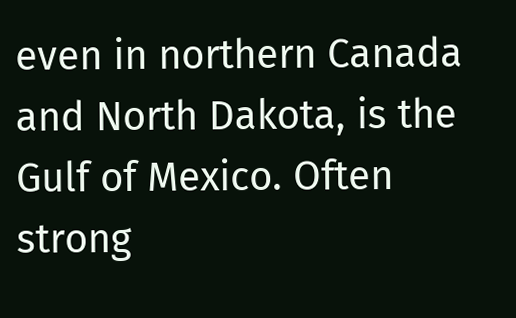even in northern Canada and North Dakota, is the Gulf of Mexico. Often strong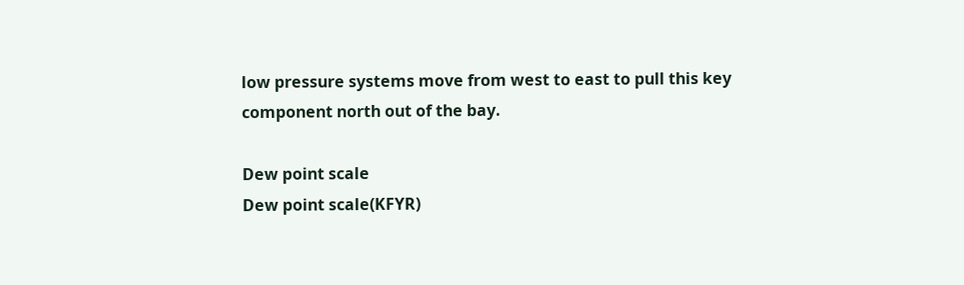low pressure systems move from west to east to pull this key component north out of the bay.

Dew point scale
Dew point scale(KFYR)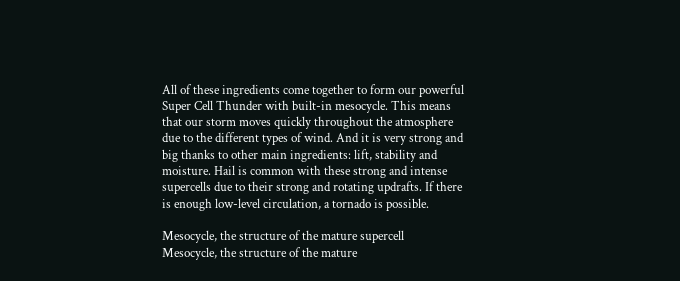All of these ingredients come together to form our powerful Super Cell Thunder with built-in mesocycle. This means that our storm moves quickly throughout the atmosphere due to the different types of wind. And it is very strong and big thanks to other main ingredients: lift, stability and moisture. Hail is common with these strong and intense supercells due to their strong and rotating updrafts. If there is enough low-level circulation, a tornado is possible.

Mesocycle, the structure of the mature supercell
Mesocycle, the structure of the mature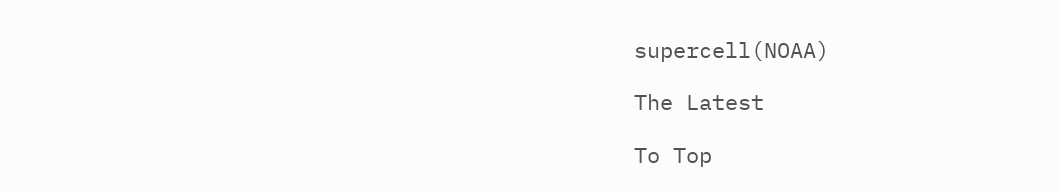supercell(NOAA)

The Latest

To Top